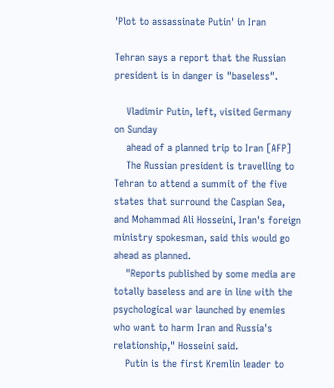'Plot to assassinate Putin' in Iran

Tehran says a report that the Russian president is in danger is "baseless".

    Vladimir Putin, left, visited Germany on Sunday
    ahead of a planned trip to Iran [AFP]
    The Russian president is travelling to Tehran to attend a summit of the five states that surround the Caspian Sea, and Mohammad Ali Hosseini, Iran's foreign ministry spokesman, said this would go ahead as planned.
    "Reports published by some media are totally baseless and are in line with the psychological war launched by enemies who want to harm Iran and Russia's relationship," Hosseini said.
    Putin is the first Kremlin leader to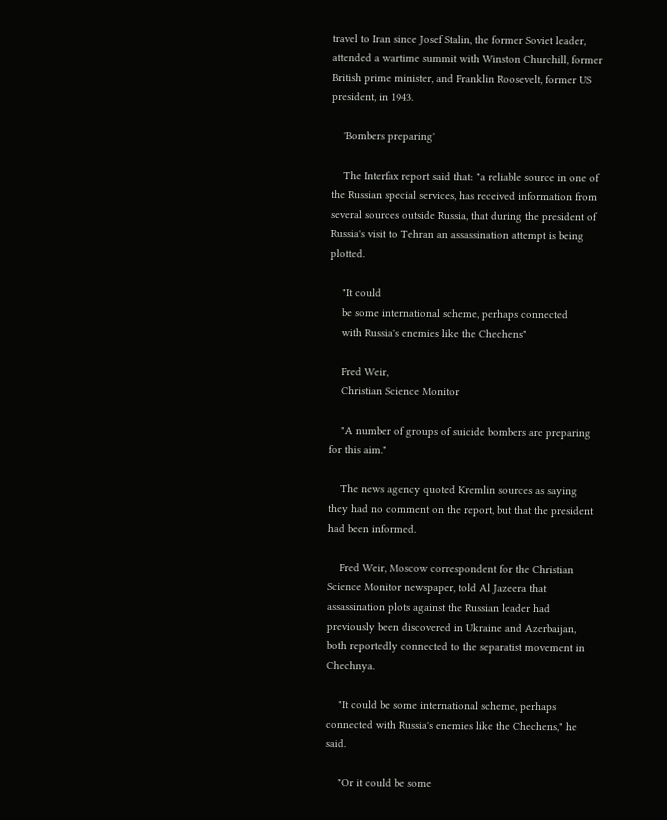travel to Iran since Josef Stalin, the former Soviet leader, attended a wartime summit with Winston Churchill, former British prime minister, and Franklin Roosevelt, former US president, in 1943.

    'Bombers preparing'

    The Interfax report said that: "a reliable source in one of the Russian special services, has received information from several sources outside Russia, that during the president of Russia's visit to Tehran an assassination attempt is being plotted.

    "It could
    be some international scheme, perhaps connected
    with Russia's enemies like the Chechens"

    Fred Weir,
    Christian Science Monitor

    "A number of groups of suicide bombers are preparing for this aim."

    The news agency quoted Kremlin sources as saying they had no comment on the report, but that the president had been informed.

    Fred Weir, Moscow correspondent for the Christian Science Monitor newspaper, told Al Jazeera that assassination plots against the Russian leader had previously been discovered in Ukraine and Azerbaijan, both reportedly connected to the separatist movement in Chechnya.

    "It could be some international scheme, perhaps connected with Russia's enemies like the Chechens," he said.

    "Or it could be some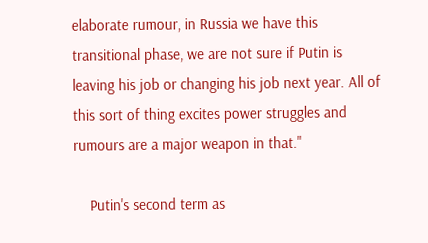elaborate rumour, in Russia we have this transitional phase, we are not sure if Putin is leaving his job or changing his job next year. All of this sort of thing excites power struggles and rumours are a major weapon in that."

    Putin's second term as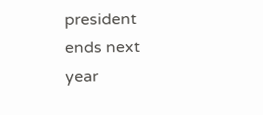president ends next year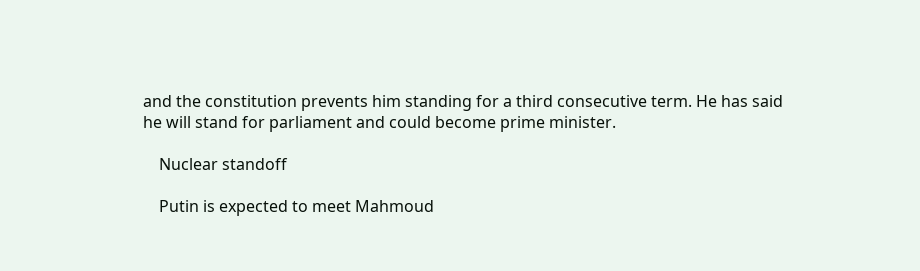and the constitution prevents him standing for a third consecutive term. He has said he will stand for parliament and could become prime minister.

    Nuclear standoff

    Putin is expected to meet Mahmoud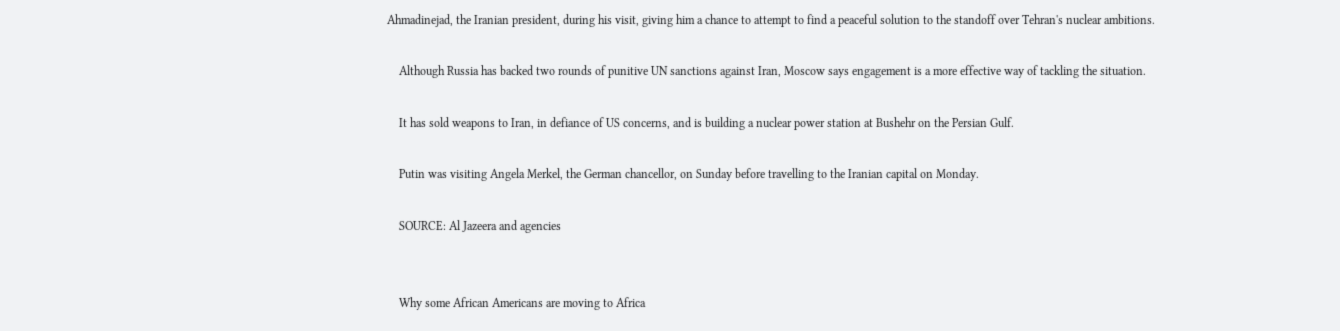Ahmadinejad, the Iranian president, during his visit, giving him a chance to attempt to find a peaceful solution to the standoff over Tehran's nuclear ambitions.

    Although Russia has backed two rounds of punitive UN sanctions against Iran, Moscow says engagement is a more effective way of tackling the situation.

    It has sold weapons to Iran, in defiance of US concerns, and is building a nuclear power station at Bushehr on the Persian Gulf.

    Putin was visiting Angela Merkel, the German chancellor, on Sunday before travelling to the Iranian capital on Monday.

    SOURCE: Al Jazeera and agencies


    Why some African Americans are moving to Africa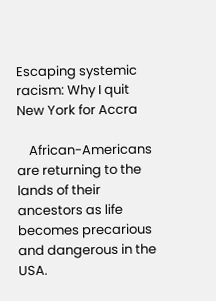Escaping systemic racism: Why I quit New York for Accra

    African-Americans are returning to the lands of their ancestors as life becomes precarious and dangerous in the USA.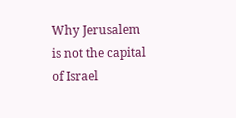Why Jerusalem is not the capital of Israel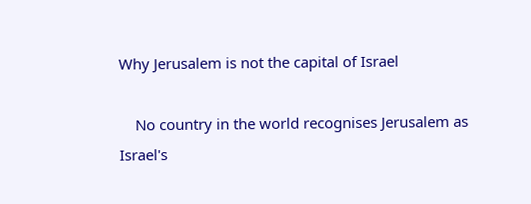Why Jerusalem is not the capital of Israel

    No country in the world recognises Jerusalem as Israel's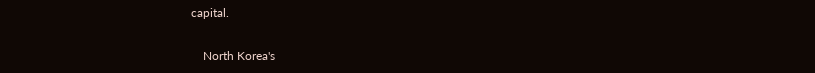capital.

    North Korea's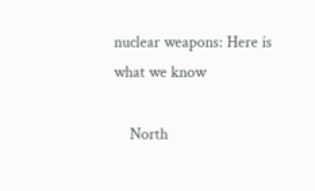nuclear weapons: Here is what we know

    North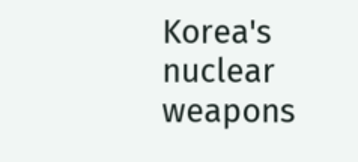Korea's nuclear weapons